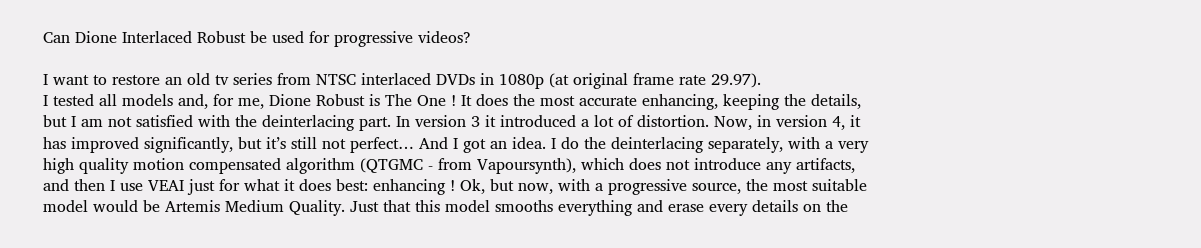Can Dione Interlaced Robust be used for progressive videos?

I want to restore an old tv series from NTSC interlaced DVDs in 1080p (at original frame rate 29.97).
I tested all models and, for me, Dione Robust is The One ! It does the most accurate enhancing, keeping the details, but I am not satisfied with the deinterlacing part. In version 3 it introduced a lot of distortion. Now, in version 4, it has improved significantly, but it’s still not perfect… And I got an idea. I do the deinterlacing separately, with a very high quality motion compensated algorithm (QTGMC - from Vapoursynth), which does not introduce any artifacts, and then I use VEAI just for what it does best: enhancing ! Ok, but now, with a progressive source, the most suitable model would be Artemis Medium Quality. Just that this model smooths everything and erase every details on the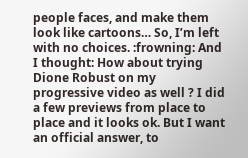people faces, and make them look like cartoons… So, I’m left with no choices. :frowning: And I thought: How about trying Dione Robust on my progressive video as well ? I did a few previews from place to place and it looks ok. But I want an official answer, to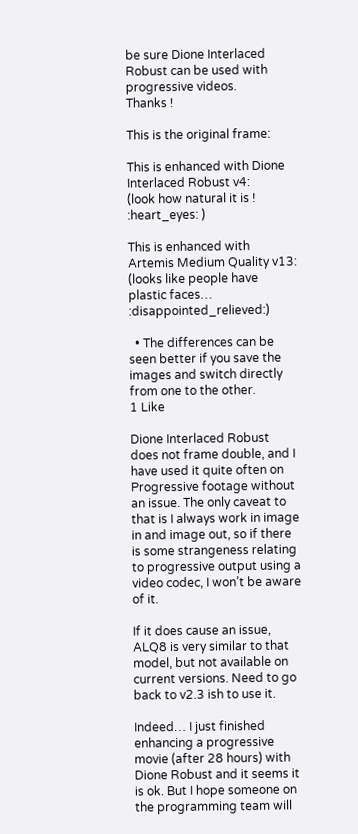be sure Dione Interlaced Robust can be used with progressive videos.
Thanks !

This is the original frame:

This is enhanced with Dione Interlaced Robust v4:
(look how natural it is ! :heart_eyes: )

This is enhanced with Artemis Medium Quality v13:
(looks like people have plastic faces… :disappointed_relieved:)

  • The differences can be seen better if you save the images and switch directly from one to the other.
1 Like

Dione Interlaced Robust does not frame double, and I have used it quite often on Progressive footage without an issue. The only caveat to that is I always work in image in and image out, so if there is some strangeness relating to progressive output using a video codec, I won’t be aware of it.

If it does cause an issue, ALQ8 is very similar to that model, but not available on current versions. Need to go back to v2.3 ish to use it.

Indeed… I just finished enhancing a progressive movie (after 28 hours) with Dione Robust and it seems it is ok. But I hope someone on the programming team will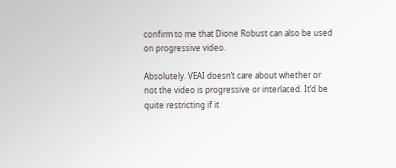confirm to me that Dione Robust can also be used on progressive video.

Absolutely. VEAI doesn’t care about whether or not the video is progressive or interlaced. It’d be quite restricting if it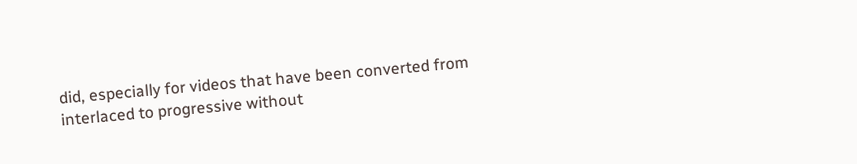did, especially for videos that have been converted from interlaced to progressive without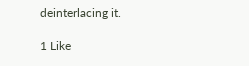deinterlacing it.

1 Like